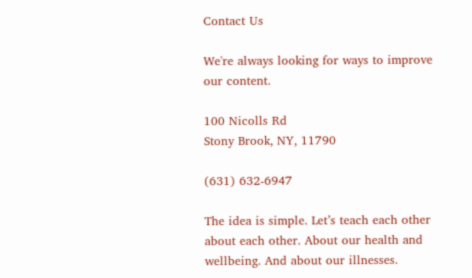Contact Us

We're always looking for ways to improve our content.

100 Nicolls Rd
Stony Brook, NY, 11790

(631) 632-6947

The idea is simple. Let’s teach each other about each other. About our health and wellbeing. And about our illnesses.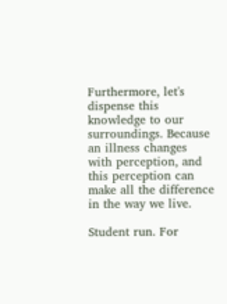Furthermore, let's dispense this knowledge to our surroundings. Because an illness changes with perception, and this perception can make all the difference in the way we live.

Student run. For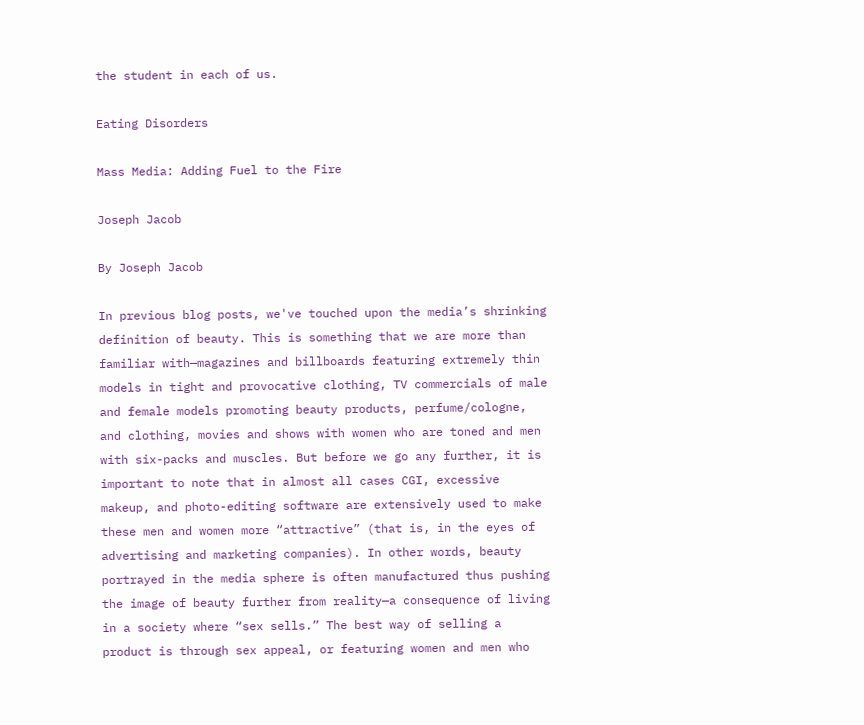the student in each of us.

Eating Disorders

Mass Media: Adding Fuel to the Fire

Joseph Jacob

By Joseph Jacob

In previous blog posts, we've touched upon the media’s shrinking definition of beauty. This is something that we are more than familiar with—magazines and billboards featuring extremely thin models in tight and provocative clothing, TV commercials of male and female models promoting beauty products, perfume/cologne, and clothing, movies and shows with women who are toned and men with six-packs and muscles. But before we go any further, it is important to note that in almost all cases CGI, excessive makeup, and photo-editing software are extensively used to make these men and women more “attractive” (that is, in the eyes of advertising and marketing companies). In other words, beauty portrayed in the media sphere is often manufactured thus pushing the image of beauty further from reality—a consequence of living in a society where “sex sells.” The best way of selling a product is through sex appeal, or featuring women and men who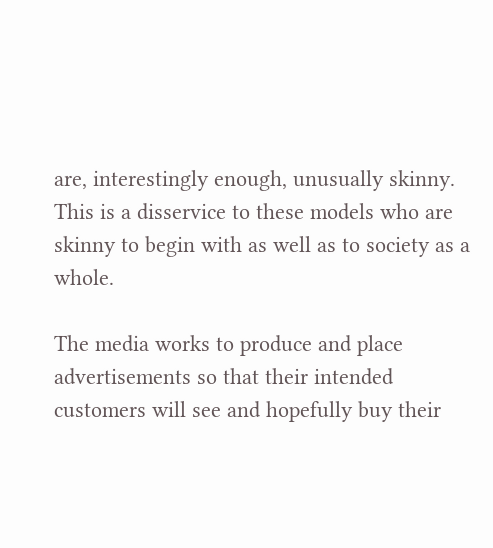are, interestingly enough, unusually skinny. This is a disservice to these models who are skinny to begin with as well as to society as a whole.

The media works to produce and place advertisements so that their intended customers will see and hopefully buy their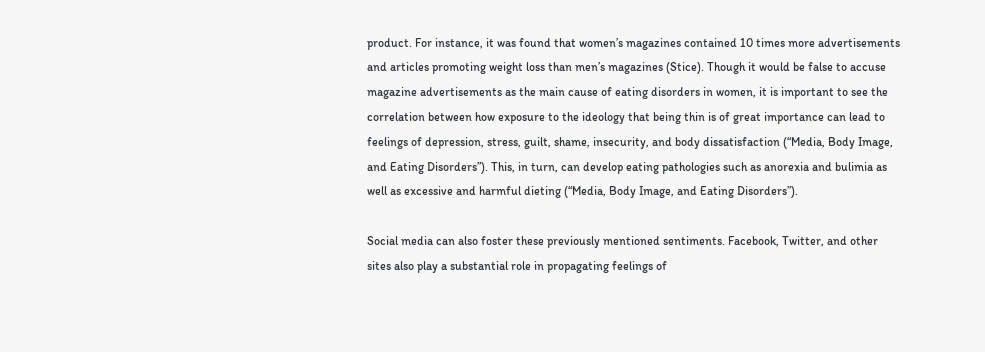product. For instance, it was found that women’s magazines contained 10 times more advertisements and articles promoting weight loss than men’s magazines (Stice). Though it would be false to accuse magazine advertisements as the main cause of eating disorders in women, it is important to see the correlation between how exposure to the ideology that being thin is of great importance can lead to feelings of depression, stress, guilt, shame, insecurity, and body dissatisfaction (“Media, Body Image, and Eating Disorders”). This, in turn, can develop eating pathologies such as anorexia and bulimia as well as excessive and harmful dieting (“Media, Body Image, and Eating Disorders”).

Social media can also foster these previously mentioned sentiments. Facebook, Twitter, and other sites also play a substantial role in propagating feelings of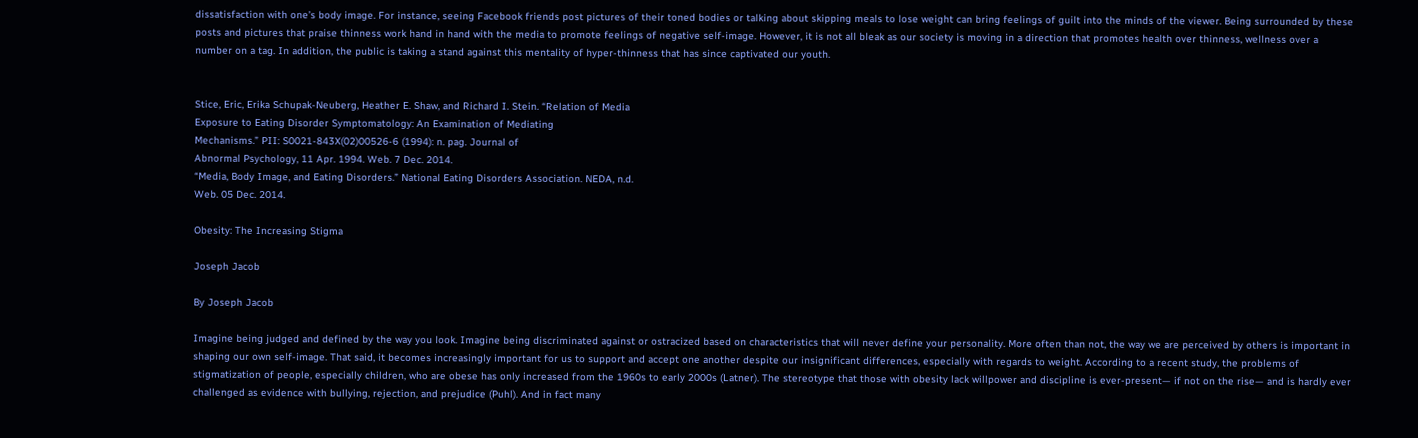dissatisfaction with one’s body image. For instance, seeing Facebook friends post pictures of their toned bodies or talking about skipping meals to lose weight can bring feelings of guilt into the minds of the viewer. Being surrounded by these posts and pictures that praise thinness work hand in hand with the media to promote feelings of negative self-image. However, it is not all bleak as our society is moving in a direction that promotes health over thinness, wellness over a number on a tag. In addition, the public is taking a stand against this mentality of hyper-thinness that has since captivated our youth.


Stice, Eric, Erika Schupak-Neuberg, Heather E. Shaw, and Richard I. Stein. “Relation of Media
Exposure to Eating Disorder Symptomatology: An Examination of Mediating
Mechanisms.” PII: S0021-843X(02)00526-6 (1994): n. pag. Journal of
Abnormal Psychology, 11 Apr. 1994. Web. 7 Dec. 2014.
“Media, Body Image, and Eating Disorders.” National Eating Disorders Association. NEDA, n.d.
Web. 05 Dec. 2014.

Obesity: The Increasing Stigma

Joseph Jacob

By Joseph Jacob

Imagine being judged and defined by the way you look. Imagine being discriminated against or ostracized based on characteristics that will never define your personality. More often than not, the way we are perceived by others is important in shaping our own self-image. That said, it becomes increasingly important for us to support and accept one another despite our insignificant differences, especially with regards to weight. According to a recent study, the problems of stigmatization of people, especially children, who are obese has only increased from the 1960s to early 2000s (Latner). The stereotype that those with obesity lack willpower and discipline is ever-present— if not on the rise— and is hardly ever challenged as evidence with bullying, rejection, and prejudice (Puhl). And in fact many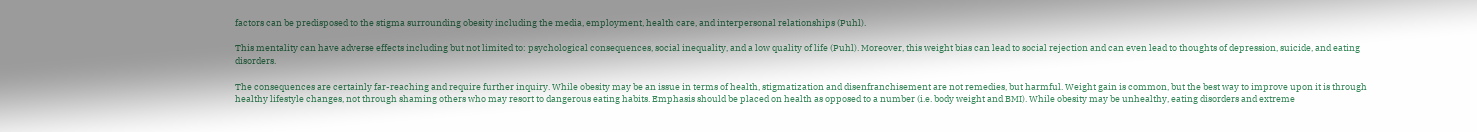factors can be predisposed to the stigma surrounding obesity including the media, employment, health care, and interpersonal relationships (Puhl).

This mentality can have adverse effects including but not limited to: psychological consequences, social inequality, and a low quality of life (Puhl). Moreover, this weight bias can lead to social rejection and can even lead to thoughts of depression, suicide, and eating disorders.

The consequences are certainly far-reaching and require further inquiry. While obesity may be an issue in terms of health, stigmatization and disenfranchisement are not remedies, but harmful. Weight gain is common, but the best way to improve upon it is through healthy lifestyle changes, not through shaming others who may resort to dangerous eating habits. Emphasis should be placed on health as opposed to a number (i.e. body weight and BMI). While obesity may be unhealthy, eating disorders and extreme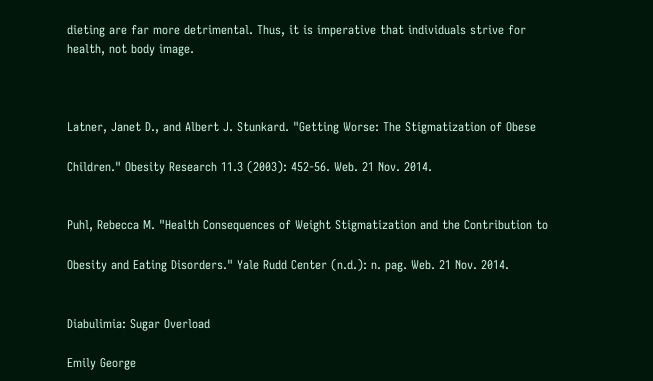dieting are far more detrimental. Thus, it is imperative that individuals strive for health, not body image.



Latner, Janet D., and Albert J. Stunkard. "Getting Worse: The Stigmatization of Obese

Children." Obesity Research 11.3 (2003): 452-56. Web. 21 Nov. 2014.


Puhl, Rebecca M. "Health Consequences of Weight Stigmatization and the Contribution to

Obesity and Eating Disorders." Yale Rudd Center (n.d.): n. pag. Web. 21 Nov. 2014.


Diabulimia: Sugar Overload

Emily George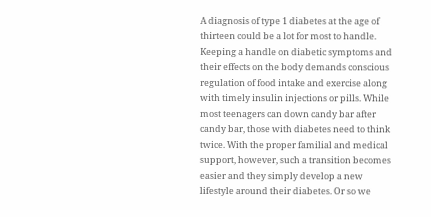A diagnosis of type 1 diabetes at the age of thirteen could be a lot for most to handle. Keeping a handle on diabetic symptoms and their effects on the body demands conscious regulation of food intake and exercise along with timely insulin injections or pills. While most teenagers can down candy bar after candy bar, those with diabetes need to think twice. With the proper familial and medical support, however, such a transition becomes easier and they simply develop a new lifestyle around their diabetes. Or so we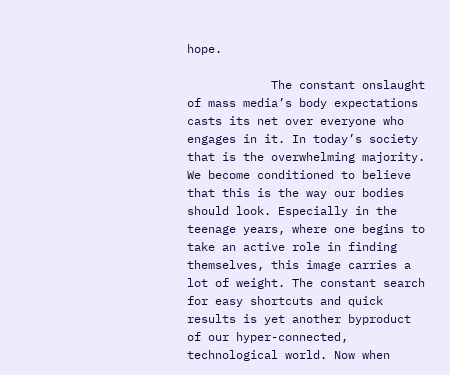hope.

            The constant onslaught of mass media’s body expectations casts its net over everyone who engages in it. In today’s society that is the overwhelming majority. We become conditioned to believe that this is the way our bodies should look. Especially in the teenage years, where one begins to take an active role in finding themselves, this image carries a lot of weight. The constant search for easy shortcuts and quick results is yet another byproduct of our hyper-connected, technological world. Now when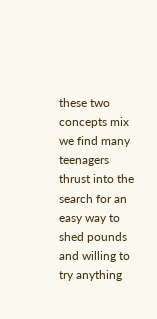these two concepts mix we find many teenagers thrust into the search for an easy way to shed pounds and willing to try anything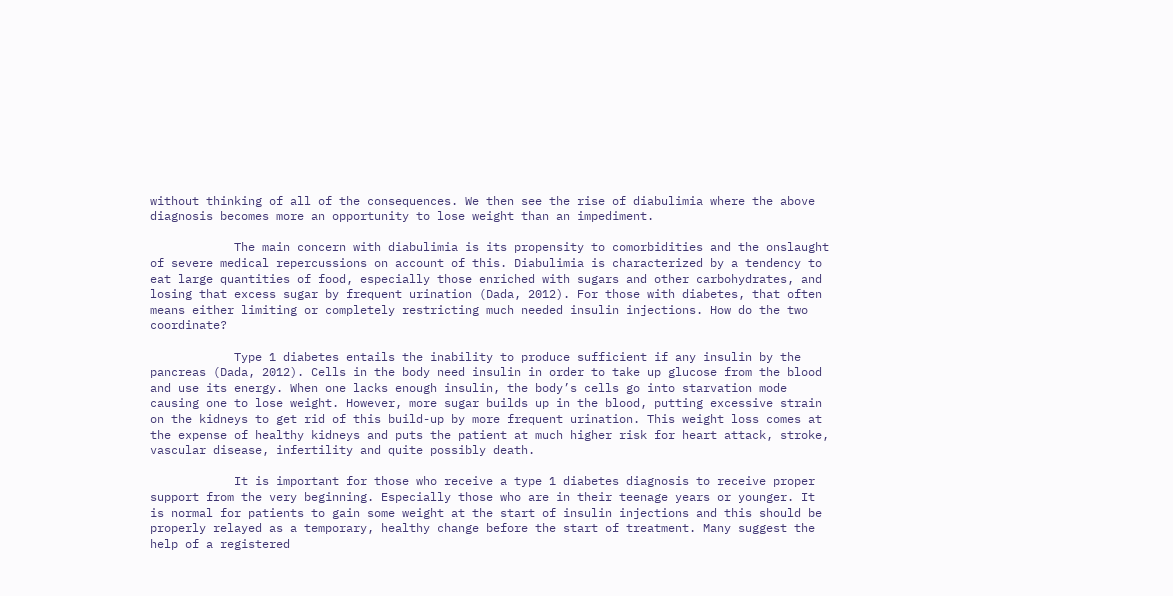without thinking of all of the consequences. We then see the rise of diabulimia where the above diagnosis becomes more an opportunity to lose weight than an impediment.

            The main concern with diabulimia is its propensity to comorbidities and the onslaught of severe medical repercussions on account of this. Diabulimia is characterized by a tendency to eat large quantities of food, especially those enriched with sugars and other carbohydrates, and losing that excess sugar by frequent urination (Dada, 2012). For those with diabetes, that often means either limiting or completely restricting much needed insulin injections. How do the two coordinate?

            Type 1 diabetes entails the inability to produce sufficient if any insulin by the pancreas (Dada, 2012). Cells in the body need insulin in order to take up glucose from the blood and use its energy. When one lacks enough insulin, the body’s cells go into starvation mode causing one to lose weight. However, more sugar builds up in the blood, putting excessive strain on the kidneys to get rid of this build-up by more frequent urination. This weight loss comes at the expense of healthy kidneys and puts the patient at much higher risk for heart attack, stroke, vascular disease, infertility and quite possibly death.

            It is important for those who receive a type 1 diabetes diagnosis to receive proper support from the very beginning. Especially those who are in their teenage years or younger. It is normal for patients to gain some weight at the start of insulin injections and this should be properly relayed as a temporary, healthy change before the start of treatment. Many suggest the help of a registered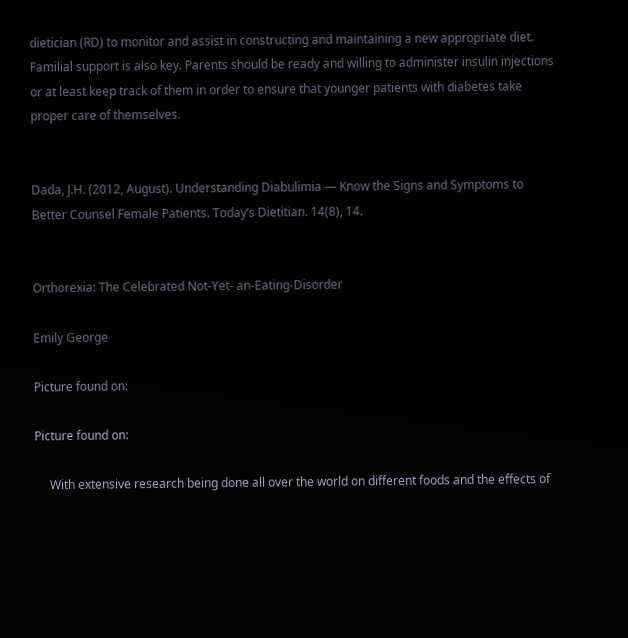dietician (RD) to monitor and assist in constructing and maintaining a new appropriate diet. Familial support is also key. Parents should be ready and willing to administer insulin injections or at least keep track of them in order to ensure that younger patients with diabetes take proper care of themselves.


Dada, J.H. (2012, August). Understanding Diabulimia — Know the Signs and Symptoms to Better Counsel Female Patients. Today’s Dietitian. 14(8), 14.


Orthorexia: The Celebrated Not-Yet- an-Eating-Disorder

Emily George

Picture found on:

Picture found on:

     With extensive research being done all over the world on different foods and the effects of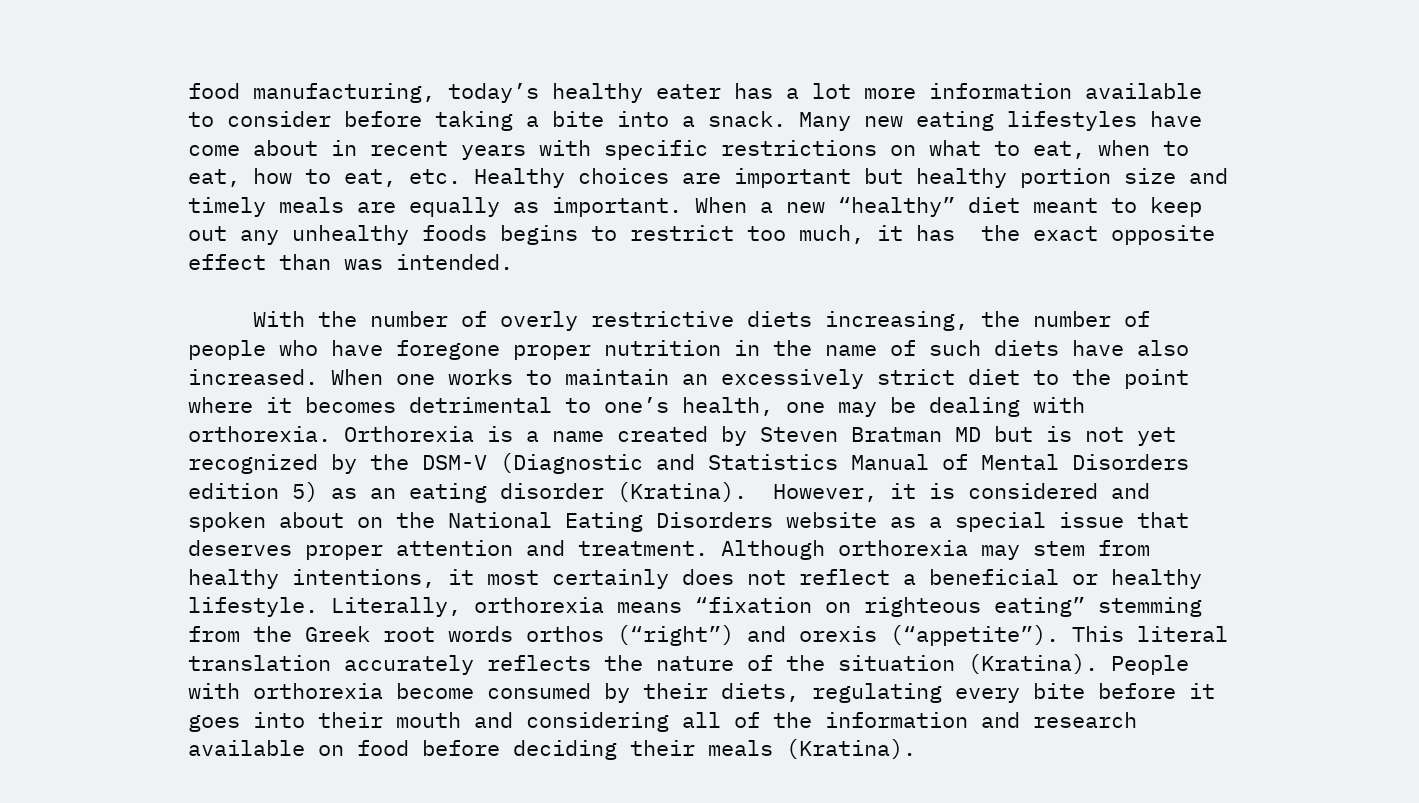food manufacturing, today’s healthy eater has a lot more information available  to consider before taking a bite into a snack. Many new eating lifestyles have come about in recent years with specific restrictions on what to eat, when to eat, how to eat, etc. Healthy choices are important but healthy portion size and timely meals are equally as important. When a new “healthy” diet meant to keep out any unhealthy foods begins to restrict too much, it has  the exact opposite effect than was intended.

     With the number of overly restrictive diets increasing, the number of people who have foregone proper nutrition in the name of such diets have also increased. When one works to maintain an excessively strict diet to the point where it becomes detrimental to one’s health, one may be dealing with orthorexia. Orthorexia is a name created by Steven Bratman MD but is not yet recognized by the DSM-V (Diagnostic and Statistics Manual of Mental Disorders edition 5) as an eating disorder (Kratina).  However, it is considered and spoken about on the National Eating Disorders website as a special issue that deserves proper attention and treatment. Although orthorexia may stem from healthy intentions, it most certainly does not reflect a beneficial or healthy lifestyle. Literally, orthorexia means “fixation on righteous eating” stemming from the Greek root words orthos (“right”) and orexis (“appetite”). This literal translation accurately reflects the nature of the situation (Kratina). People with orthorexia become consumed by their diets, regulating every bite before it goes into their mouth and considering all of the information and research available on food before deciding their meals (Kratina).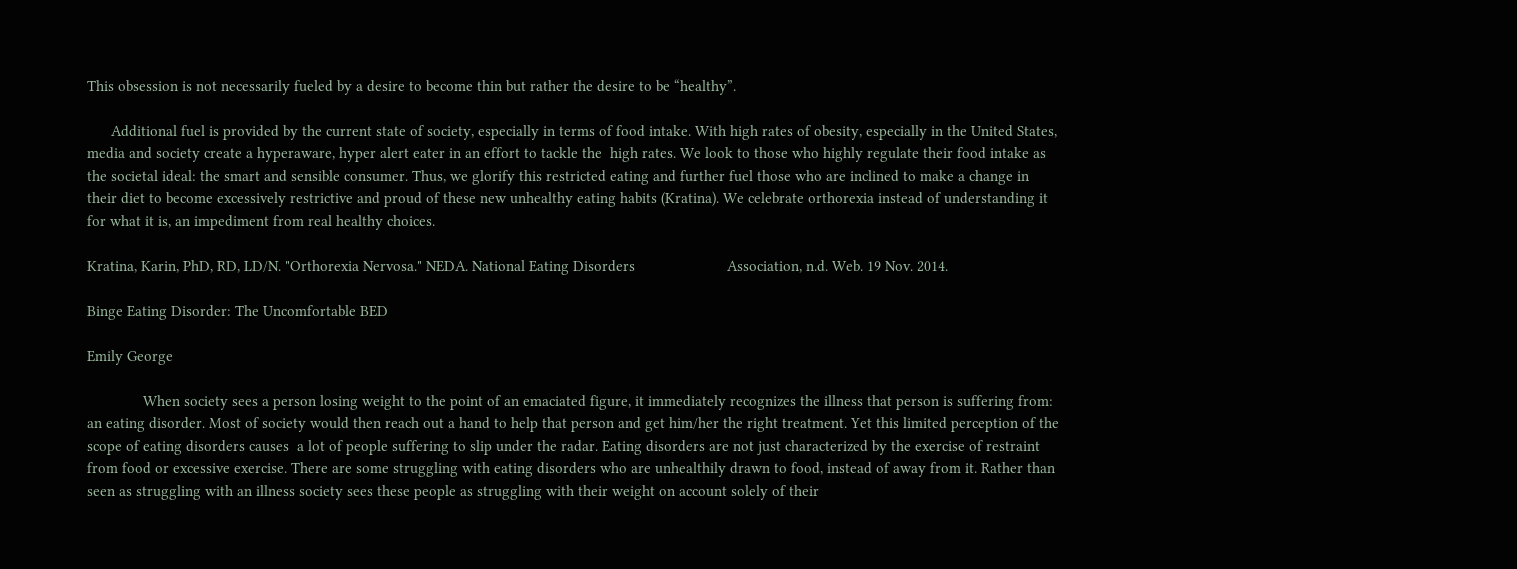This obsession is not necessarily fueled by a desire to become thin but rather the desire to be “healthy”.

      Additional fuel is provided by the current state of society, especially in terms of food intake. With high rates of obesity, especially in the United States, media and society create a hyperaware, hyper alert eater in an effort to tackle the  high rates. We look to those who highly regulate their food intake as the societal ideal: the smart and sensible consumer. Thus, we glorify this restricted eating and further fuel those who are inclined to make a change in their diet to become excessively restrictive and proud of these new unhealthy eating habits (Kratina). We celebrate orthorexia instead of understanding it for what it is, an impediment from real healthy choices.

Kratina, Karin, PhD, RD, LD/N. "Orthorexia Nervosa." NEDA. National Eating Disorders                       Association, n.d. Web. 19 Nov. 2014.

Binge Eating Disorder: The Uncomfortable BED

Emily George

              When society sees a person losing weight to the point of an emaciated figure, it immediately recognizes the illness that person is suffering from: an eating disorder. Most of society would then reach out a hand to help that person and get him/her the right treatment. Yet this limited perception of the scope of eating disorders causes  a lot of people suffering to slip under the radar. Eating disorders are not just characterized by the exercise of restraint from food or excessive exercise. There are some struggling with eating disorders who are unhealthily drawn to food, instead of away from it. Rather than seen as struggling with an illness society sees these people as struggling with their weight on account solely of their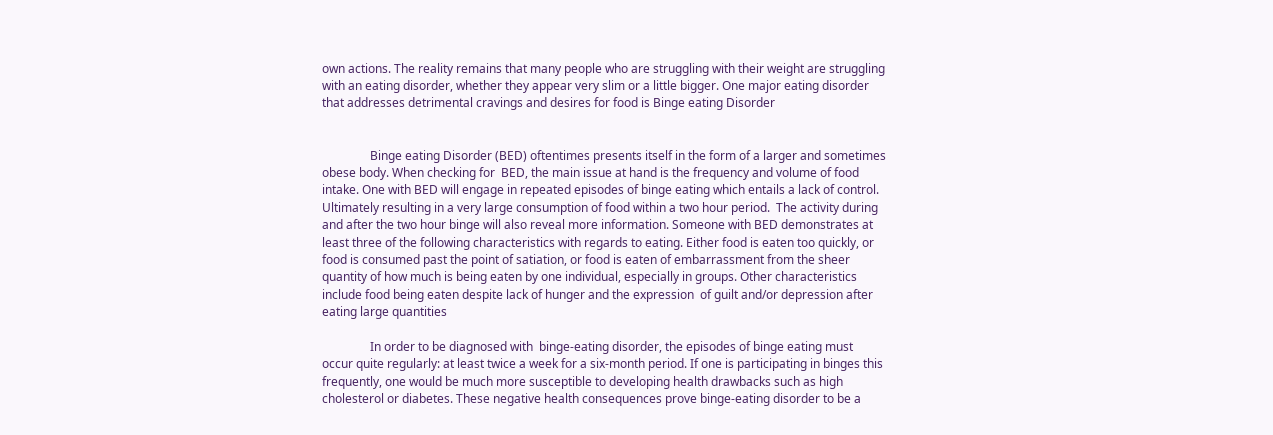own actions. The reality remains that many people who are struggling with their weight are struggling with an eating disorder, whether they appear very slim or a little bigger. One major eating disorder that addresses detrimental cravings and desires for food is Binge eating Disorder


                Binge eating Disorder (BED) oftentimes presents itself in the form of a larger and sometimes obese body. When checking for  BED, the main issue at hand is the frequency and volume of food intake. One with BED will engage in repeated episodes of binge eating which entails a lack of control. Ultimately resulting in a very large consumption of food within a two hour period.  The activity during and after the two hour binge will also reveal more information. Someone with BED demonstrates at least three of the following characteristics with regards to eating. Either food is eaten too quickly, or food is consumed past the point of satiation, or food is eaten of embarrassment from the sheer quantity of how much is being eaten by one individual, especially in groups. Other characteristics include food being eaten despite lack of hunger and the expression  of guilt and/or depression after eating large quantities

                In order to be diagnosed with  binge-eating disorder, the episodes of binge eating must  occur quite regularly: at least twice a week for a six-month period. If one is participating in binges this frequently, one would be much more susceptible to developing health drawbacks such as high cholesterol or diabetes. These negative health consequences prove binge-eating disorder to be a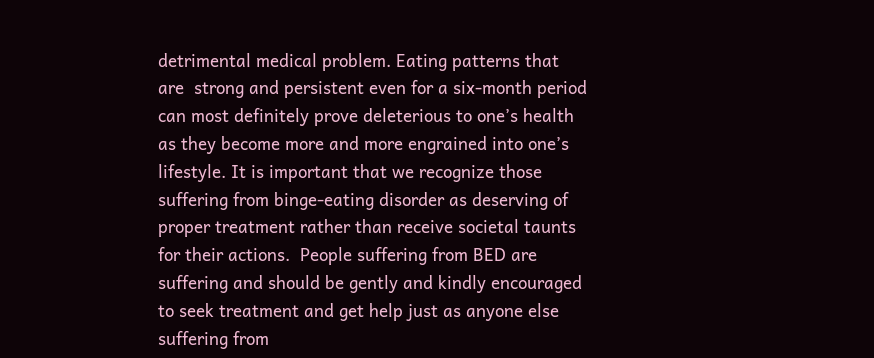detrimental medical problem. Eating patterns that are  strong and persistent even for a six-month period can most definitely prove deleterious to one’s health as they become more and more engrained into one’s lifestyle. It is important that we recognize those suffering from binge-eating disorder as deserving of proper treatment rather than receive societal taunts for their actions.  People suffering from BED are suffering and should be gently and kindly encouraged to seek treatment and get help just as anyone else suffering from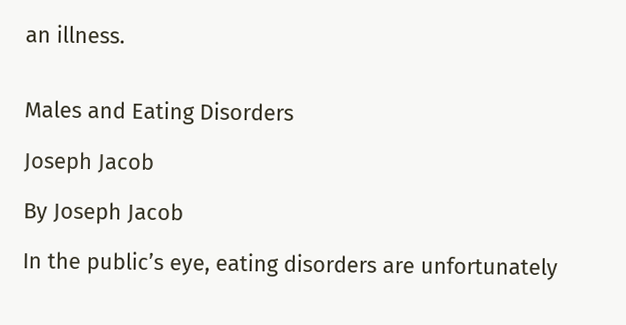an illness.


Males and Eating Disorders

Joseph Jacob

By Joseph Jacob

In the public’s eye, eating disorders are unfortunately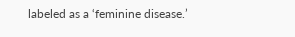labeled as a ‘feminine disease.’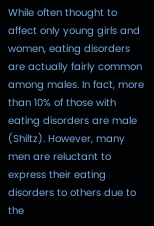While often thought to affect only young girls and women, eating disorders are actually fairly common among males. In fact, more than 10% of those with eating disorders are male (Shiltz). However, many men are reluctant to express their eating disorders to others due to the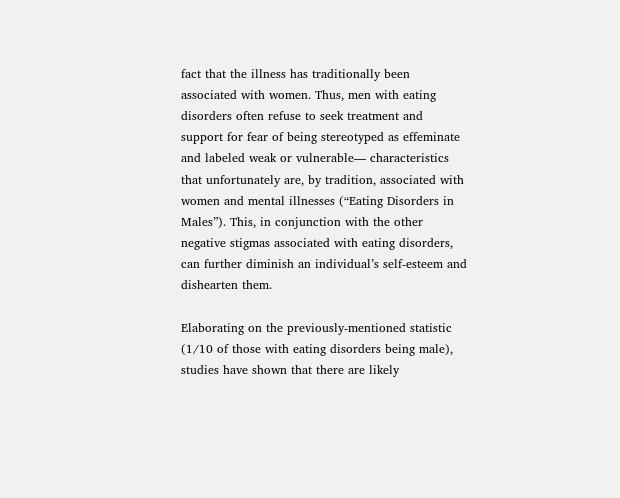fact that the illness has traditionally been associated with women. Thus, men with eating disorders often refuse to seek treatment and support for fear of being stereotyped as effeminate and labeled weak or vulnerable— characteristics that unfortunately are, by tradition, associated with women and mental illnesses (“Eating Disorders in Males”). This, in conjunction with the other negative stigmas associated with eating disorders, can further diminish an individual’s self-esteem and dishearten them.

Elaborating on the previously-mentioned statistic (1/10 of those with eating disorders being male), studies have shown that there are likely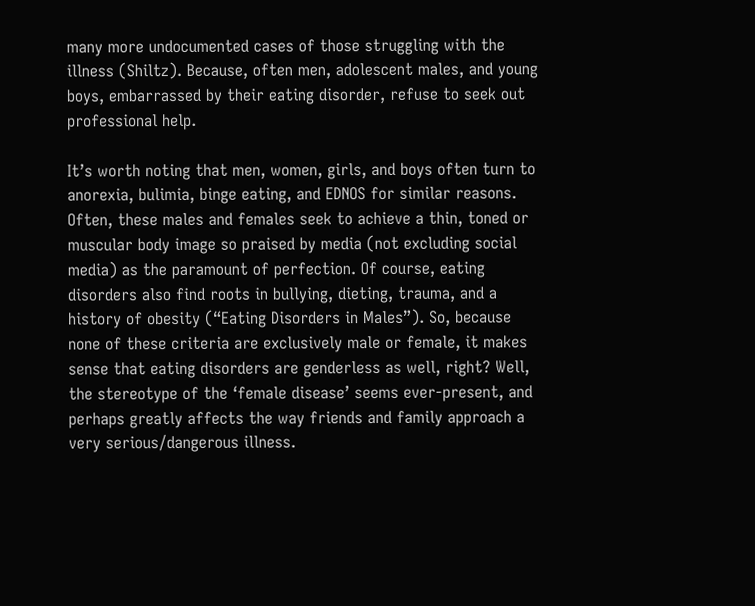many more undocumented cases of those struggling with the illness (Shiltz). Because, often men, adolescent males, and young boys, embarrassed by their eating disorder, refuse to seek out professional help.

It’s worth noting that men, women, girls, and boys often turn to anorexia, bulimia, binge eating, and EDNOS for similar reasons. Often, these males and females seek to achieve a thin, toned or muscular body image so praised by media (not excluding social media) as the paramount of perfection. Of course, eating disorders also find roots in bullying, dieting, trauma, and a history of obesity (“Eating Disorders in Males”). So, because none of these criteria are exclusively male or female, it makes sense that eating disorders are genderless as well, right? Well, the stereotype of the ‘female disease’ seems ever-present, and perhaps greatly affects the way friends and family approach a very serious/dangerous illness.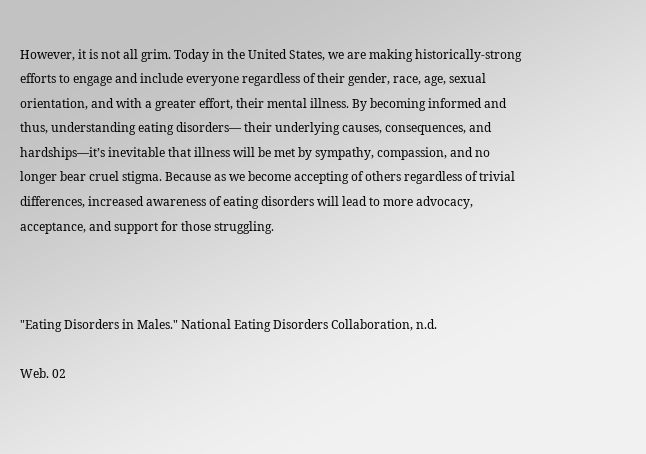However, it is not all grim. Today in the United States, we are making historically-strong efforts to engage and include everyone regardless of their gender, race, age, sexual orientation, and with a greater effort, their mental illness. By becoming informed and thus, understanding eating disorders— their underlying causes, consequences, and hardships—it’s inevitable that illness will be met by sympathy, compassion, and no longer bear cruel stigma. Because as we become accepting of others regardless of trivial differences, increased awareness of eating disorders will lead to more advocacy, acceptance, and support for those struggling.



"Eating Disorders in Males." National Eating Disorders Collaboration, n.d.

Web. 02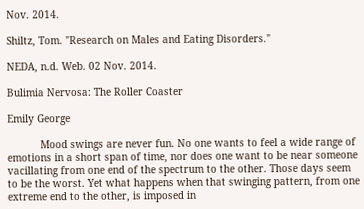Nov. 2014.

Shiltz, Tom. "Research on Males and Eating Disorders."

NEDA, n.d. Web. 02 Nov. 2014.

Bulimia Nervosa: The Roller Coaster

Emily George

           Mood swings are never fun. No one wants to feel a wide range of emotions in a short span of time, nor does one want to be near someone vacillating from one end of the spectrum to the other. Those days seem to be the worst. Yet what happens when that swinging pattern, from one extreme end to the other, is imposed in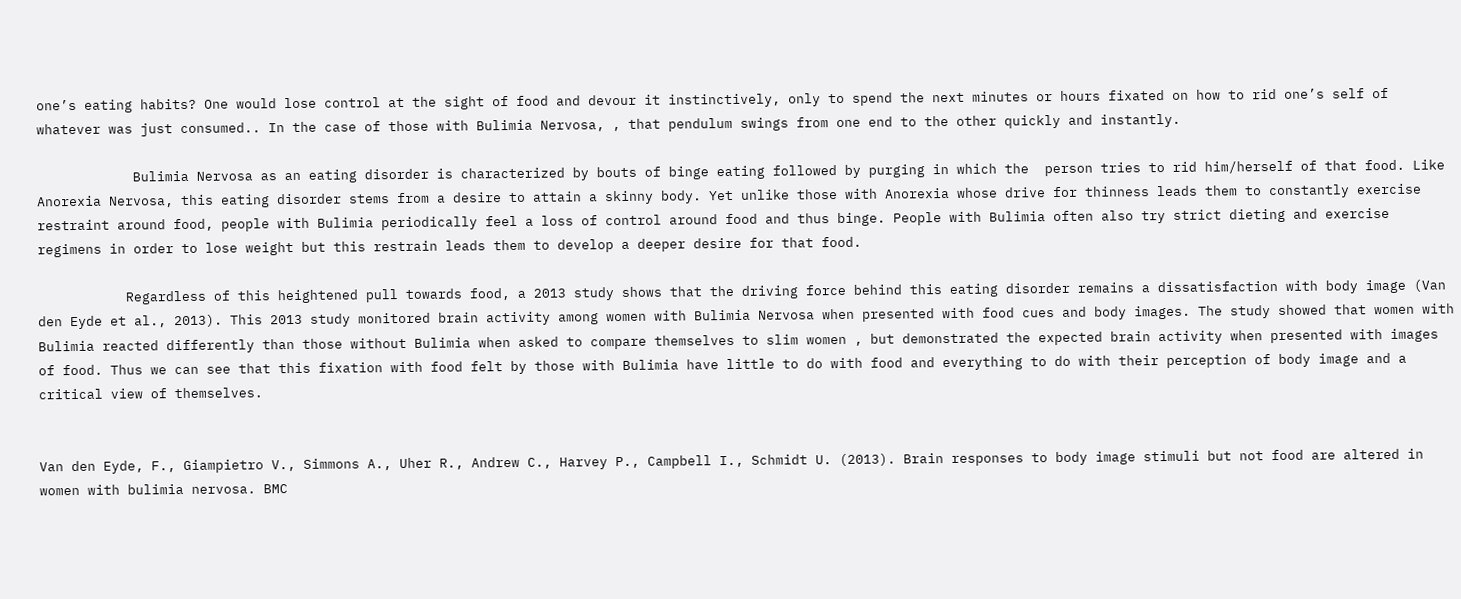one’s eating habits? One would lose control at the sight of food and devour it instinctively, only to spend the next minutes or hours fixated on how to rid one’s self of whatever was just consumed.. In the case of those with Bulimia Nervosa, , that pendulum swings from one end to the other quickly and instantly.

            Bulimia Nervosa as an eating disorder is characterized by bouts of binge eating followed by purging in which the  person tries to rid him/herself of that food. Like Anorexia Nervosa, this eating disorder stems from a desire to attain a skinny body. Yet unlike those with Anorexia whose drive for thinness leads them to constantly exercise restraint around food, people with Bulimia periodically feel a loss of control around food and thus binge. People with Bulimia often also try strict dieting and exercise regimens in order to lose weight but this restrain leads them to develop a deeper desire for that food.

           Regardless of this heightened pull towards food, a 2013 study shows that the driving force behind this eating disorder remains a dissatisfaction with body image (Van den Eyde et al., 2013). This 2013 study monitored brain activity among women with Bulimia Nervosa when presented with food cues and body images. The study showed that women with Bulimia reacted differently than those without Bulimia when asked to compare themselves to slim women , but demonstrated the expected brain activity when presented with images of food. Thus we can see that this fixation with food felt by those with Bulimia have little to do with food and everything to do with their perception of body image and a critical view of themselves.


Van den Eyde, F., Giampietro V., Simmons A., Uher R., Andrew C., Harvey P., Campbell I., Schmidt U. (2013). Brain responses to body image stimuli but not food are altered in women with bulimia nervosa. BMC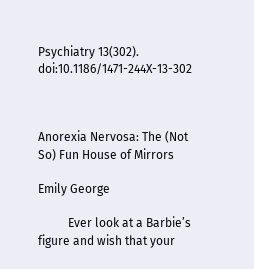Psychiatry 13(302). doi:10.1186/1471-244X-13-302



Anorexia Nervosa: The (Not So) Fun House of Mirrors

Emily George

          Ever look at a Barbie’s figure and wish that your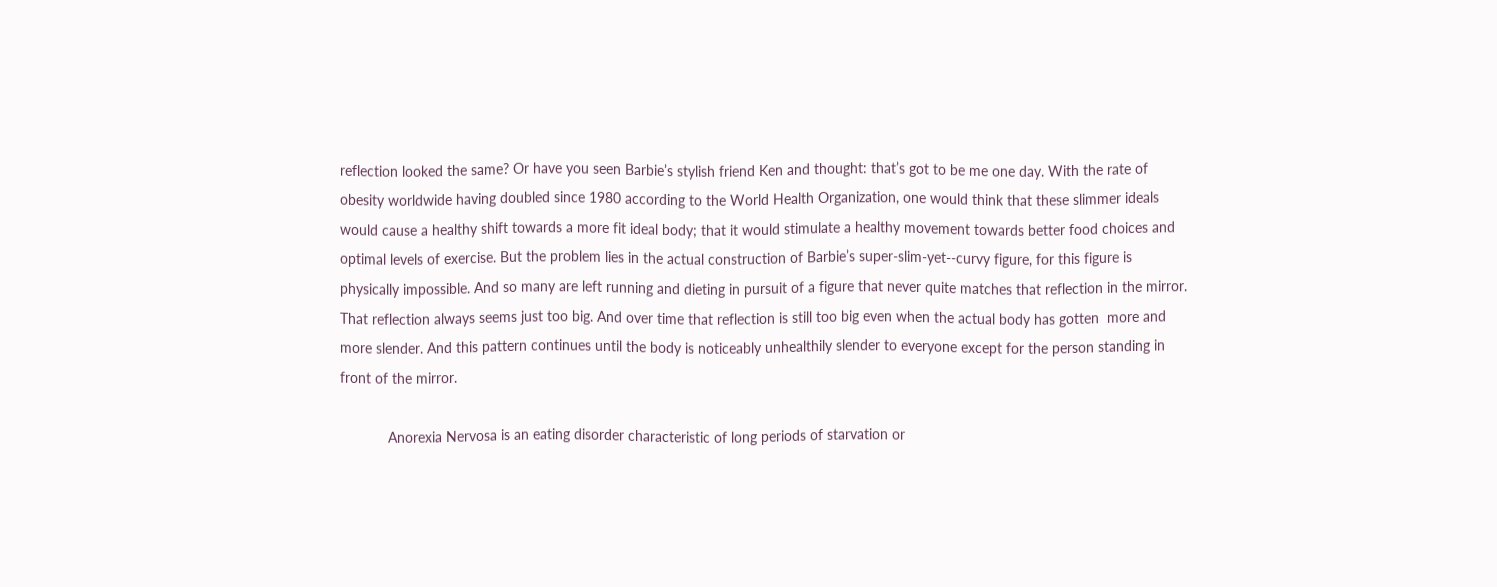reflection looked the same? Or have you seen Barbie’s stylish friend Ken and thought: that’s got to be me one day. With the rate of obesity worldwide having doubled since 1980 according to the World Health Organization, one would think that these slimmer ideals would cause a healthy shift towards a more fit ideal body; that it would stimulate a healthy movement towards better food choices and optimal levels of exercise. But the problem lies in the actual construction of Barbie’s super-slim-yet--curvy figure, for this figure is physically impossible. And so many are left running and dieting in pursuit of a figure that never quite matches that reflection in the mirror. That reflection always seems just too big. And over time that reflection is still too big even when the actual body has gotten  more and more slender. And this pattern continues until the body is noticeably unhealthily slender to everyone except for the person standing in front of the mirror.

            Anorexia Nervosa is an eating disorder characteristic of long periods of starvation or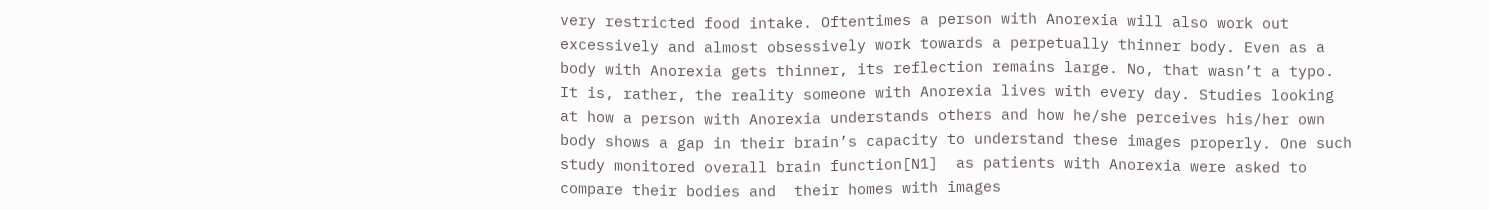very restricted food intake. Oftentimes a person with Anorexia will also work out excessively and almost obsessively work towards a perpetually thinner body. Even as a body with Anorexia gets thinner, its reflection remains large. No, that wasn’t a typo. It is, rather, the reality someone with Anorexia lives with every day. Studies looking at how a person with Anorexia understands others and how he/she perceives his/her own body shows a gap in their brain’s capacity to understand these images properly. One such study monitored overall brain function[N1]  as patients with Anorexia were asked to compare their bodies and  their homes with images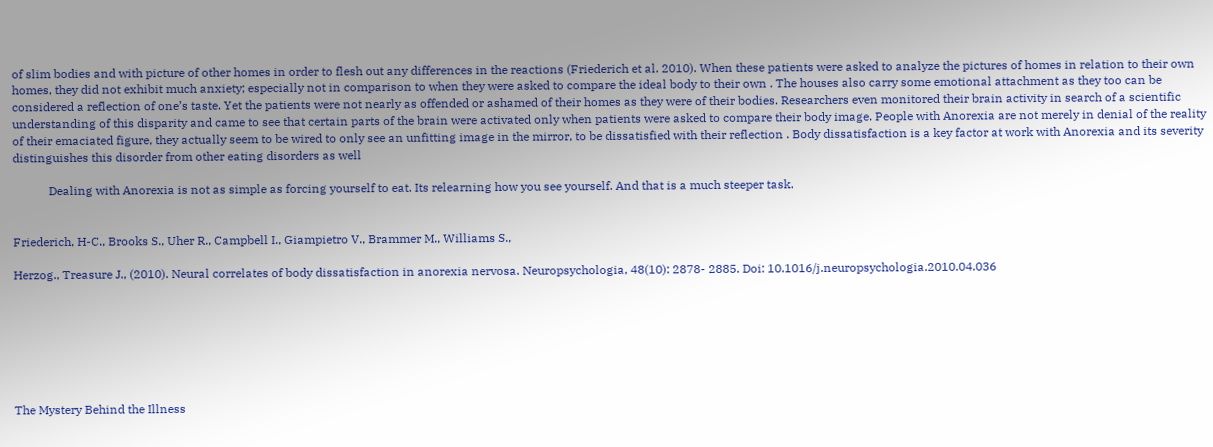of slim bodies and with picture of other homes in order to flesh out any differences in the reactions (Friederich et al. 2010). When these patients were asked to analyze the pictures of homes in relation to their own homes, they did not exhibit much anxiety; especially not in comparison to when they were asked to compare the ideal body to their own . The houses also carry some emotional attachment as they too can be considered a reflection of one’s taste. Yet the patients were not nearly as offended or ashamed of their homes as they were of their bodies. Researchers even monitored their brain activity in search of a scientific understanding of this disparity and came to see that certain parts of the brain were activated only when patients were asked to compare their body image. People with Anorexia are not merely in denial of the reality of their emaciated figure, they actually seem to be wired to only see an unfitting image in the mirror, to be dissatisfied with their reflection . Body dissatisfaction is a key factor at work with Anorexia and its severity distinguishes this disorder from other eating disorders as well

            Dealing with Anorexia is not as simple as forcing yourself to eat. Its relearning how you see yourself. And that is a much steeper task.


Friederich, H-C., Brooks S., Uher R., Campbell I., Giampietro V., Brammer M., Williams S.,

Herzog., Treasure J., (2010). Neural correlates of body dissatisfaction in anorexia nervosa. Neuropsychologia, 48(10): 2878- 2885. Doi: 10.1016/j.neuropsychologia.2010.04.036







The Mystery Behind the Illness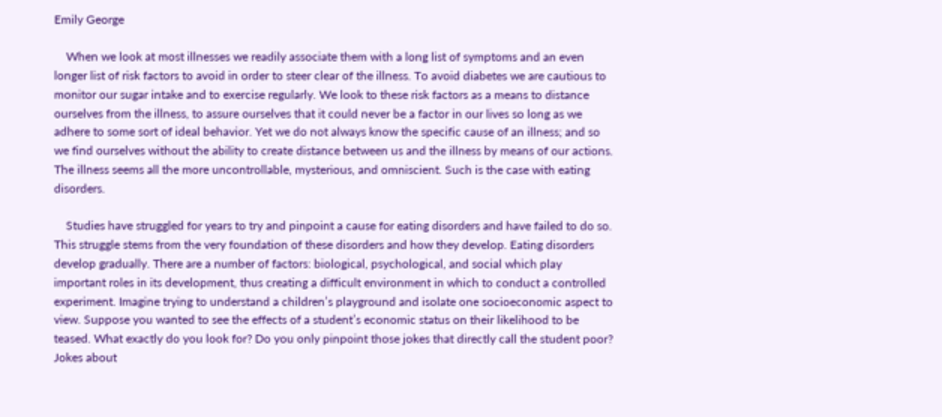Emily George

    When we look at most illnesses we readily associate them with a long list of symptoms and an even longer list of risk factors to avoid in order to steer clear of the illness. To avoid diabetes we are cautious to monitor our sugar intake and to exercise regularly. We look to these risk factors as a means to distance ourselves from the illness, to assure ourselves that it could never be a factor in our lives so long as we adhere to some sort of ideal behavior. Yet we do not always know the specific cause of an illness; and so we find ourselves without the ability to create distance between us and the illness by means of our actions. The illness seems all the more uncontrollable, mysterious, and omniscient. Such is the case with eating disorders.

    Studies have struggled for years to try and pinpoint a cause for eating disorders and have failed to do so. This struggle stems from the very foundation of these disorders and how they develop. Eating disorders develop gradually. There are a number of factors: biological, psychological, and social which play  important roles in its development, thus creating a difficult environment in which to conduct a controlled experiment. Imagine trying to understand a children’s playground and isolate one socioeconomic aspect to view. Suppose you wanted to see the effects of a student’s economic status on their likelihood to be teased. What exactly do you look for? Do you only pinpoint those jokes that directly call the student poor? Jokes about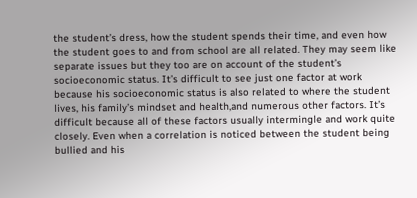the student’s dress, how the student spends their time, and even how the student goes to and from school are all related. They may seem like separate issues but they too are on account of the student’s socioeconomic status. It’s difficult to see just one factor at work because his socioeconomic status is also related to where the student lives, his family’s mindset and health,and numerous other factors. It’s difficult because all of these factors usually intermingle and work quite closely. Even when a correlation is noticed between the student being bullied and his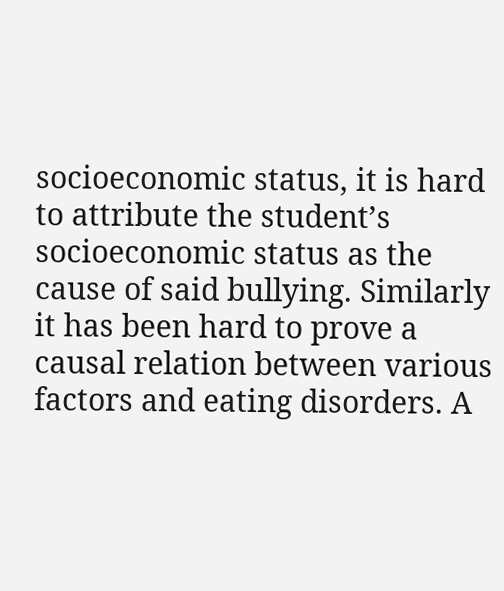socioeconomic status, it is hard to attribute the student’s socioeconomic status as the cause of said bullying. Similarly it has been hard to prove a causal relation between various factors and eating disorders. A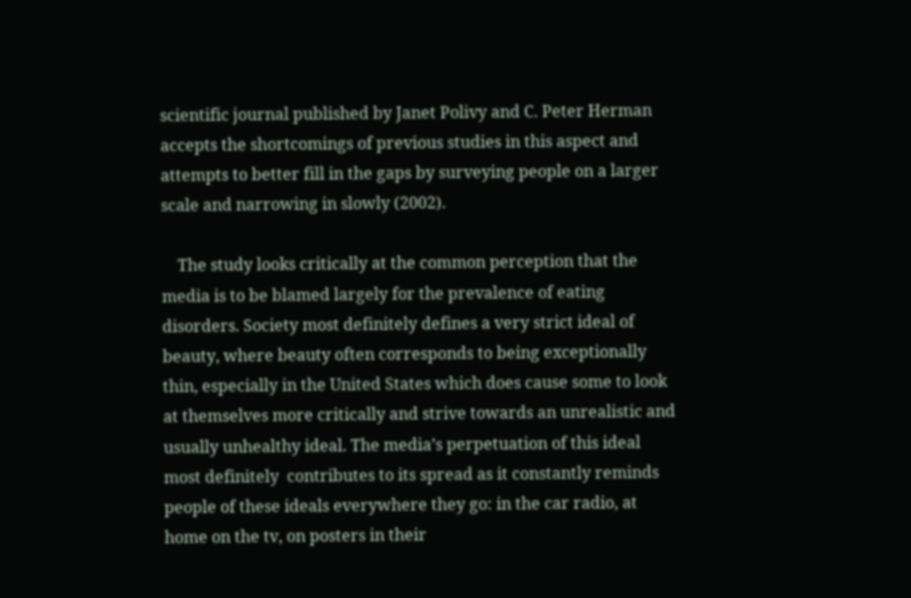scientific journal published by Janet Polivy and C. Peter Herman accepts the shortcomings of previous studies in this aspect and attempts to better fill in the gaps by surveying people on a larger scale and narrowing in slowly (2002).

    The study looks critically at the common perception that the media is to be blamed largely for the prevalence of eating disorders. Society most definitely defines a very strict ideal of beauty, where beauty often corresponds to being exceptionally thin, especially in the United States which does cause some to look at themselves more critically and strive towards an unrealistic and usually unhealthy ideal. The media’s perpetuation of this ideal most definitely  contributes to its spread as it constantly reminds people of these ideals everywhere they go: in the car radio, at home on the tv, on posters in their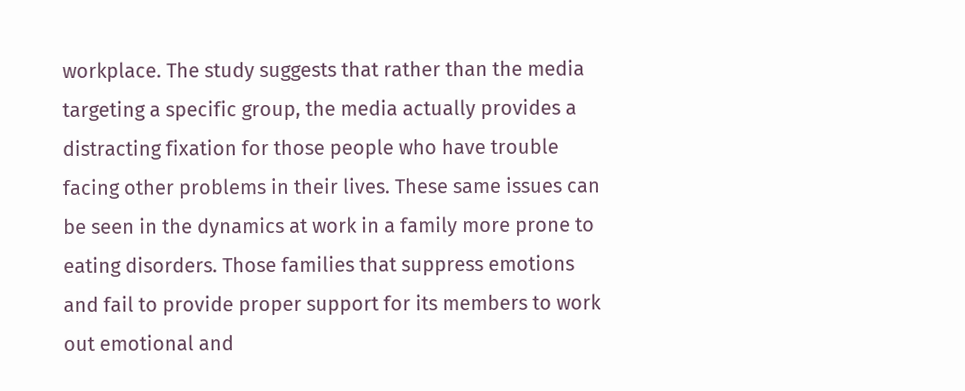workplace. The study suggests that rather than the media targeting a specific group, the media actually provides a distracting fixation for those people who have trouble facing other problems in their lives. These same issues can be seen in the dynamics at work in a family more prone to eating disorders. Those families that suppress emotions and fail to provide proper support for its members to work out emotional and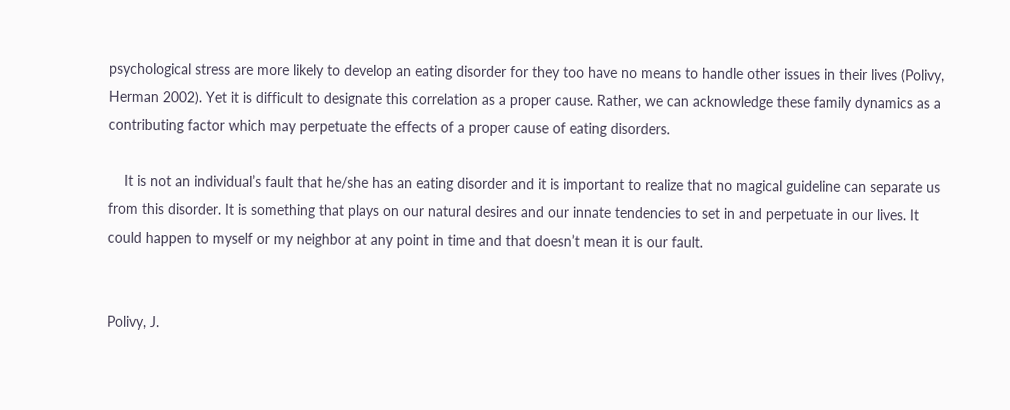psychological stress are more likely to develop an eating disorder for they too have no means to handle other issues in their lives (Polivy, Herman 2002). Yet it is difficult to designate this correlation as a proper cause. Rather, we can acknowledge these family dynamics as a contributing factor which may perpetuate the effects of a proper cause of eating disorders.

    It is not an individual’s fault that he/she has an eating disorder and it is important to realize that no magical guideline can separate us from this disorder. It is something that plays on our natural desires and our innate tendencies to set in and perpetuate in our lives. It could happen to myself or my neighbor at any point in time and that doesn’t mean it is our fault.


Polivy, J.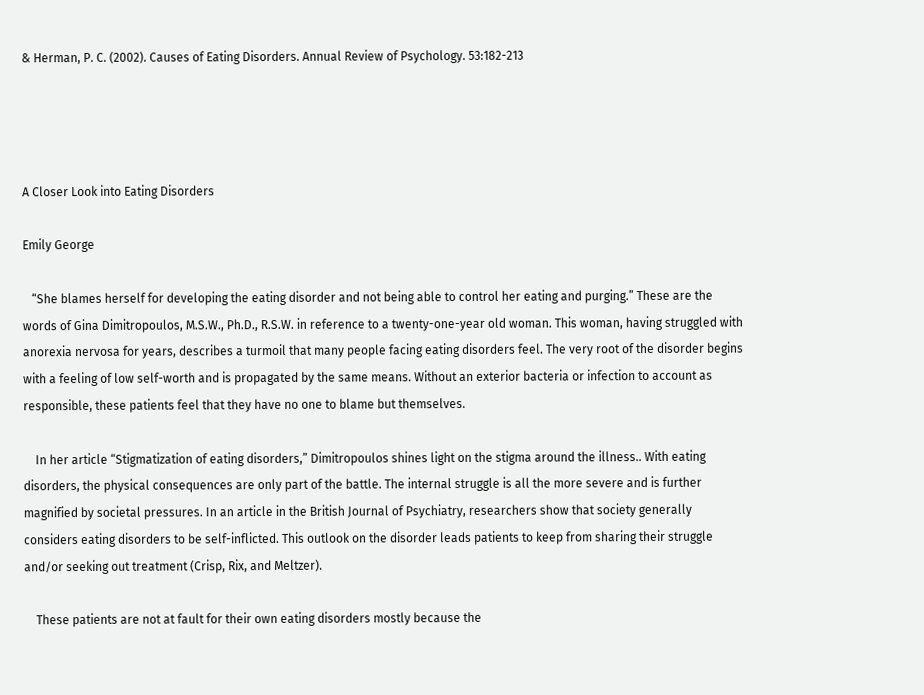& Herman, P. C. (2002). Causes of Eating Disorders. Annual Review of Psychology. 53:182-213




A Closer Look into Eating Disorders

Emily George

   “She blames herself for developing the eating disorder and not being able to control her eating and purging.” These are the words of Gina Dimitropoulos, M.S.W., Ph.D., R.S.W. in reference to a twenty-one-year old woman. This woman, having struggled with anorexia nervosa for years, describes a turmoil that many people facing eating disorders feel. The very root of the disorder begins with a feeling of low self-worth and is propagated by the same means. Without an exterior bacteria or infection to account as responsible, these patients feel that they have no one to blame but themselves.

    In her article “Stigmatization of eating disorders,” Dimitropoulos shines light on the stigma around the illness.. With eating disorders, the physical consequences are only part of the battle. The internal struggle is all the more severe and is further  magnified by societal pressures. In an article in the British Journal of Psychiatry, researchers show that society generally considers eating disorders to be self-inflicted. This outlook on the disorder leads patients to keep from sharing their struggle and/or seeking out treatment (Crisp, Rix, and Meltzer).

    These patients are not at fault for their own eating disorders mostly because the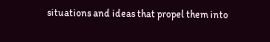situations and ideas that propel them into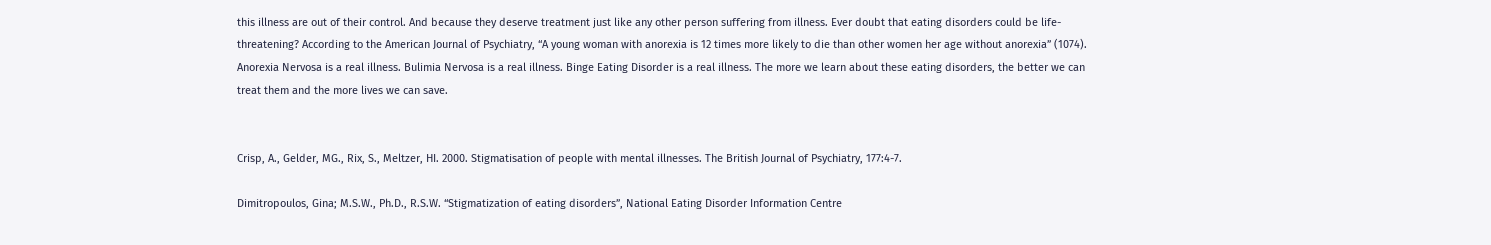this illness are out of their control. And because they deserve treatment just like any other person suffering from illness. Ever doubt that eating disorders could be life-threatening? According to the American Journal of Psychiatry, “A young woman with anorexia is 12 times more likely to die than other women her age without anorexia” (1074). Anorexia Nervosa is a real illness. Bulimia Nervosa is a real illness. Binge Eating Disorder is a real illness. The more we learn about these eating disorders, the better we can treat them and the more lives we can save.


Crisp, A., Gelder, MG., Rix, S., Meltzer, HI. 2000. Stigmatisation of people with mental illnesses. The British Journal of Psychiatry, 177:4-7.

Dimitropoulos, Gina; M.S.W., Ph.D., R.S.W. “Stigmatization of eating disorders”, National Eating Disorder Information Centre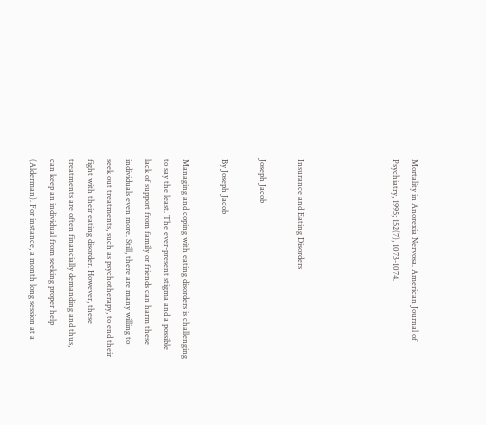Mortality in Anorexia Nervosa. American Journal of Psychiatry, 1995; 152(7), 1073-1074.




Insurance and Eating Disorders

Joseph Jacob

By Joseph Jacob

Managing and coping with eating disorders is challenging to say the least. The ever-present stigma and a possible lack of support from family or friends can harm these individuals even more. Still, there are many willing to seek out treatments, such as psychotherapy, to end their fight with their eating disorder. However, these treatments are often financially demanding and thus, can keep an individual from seeking proper help (Alderman). For instance, a month long session at a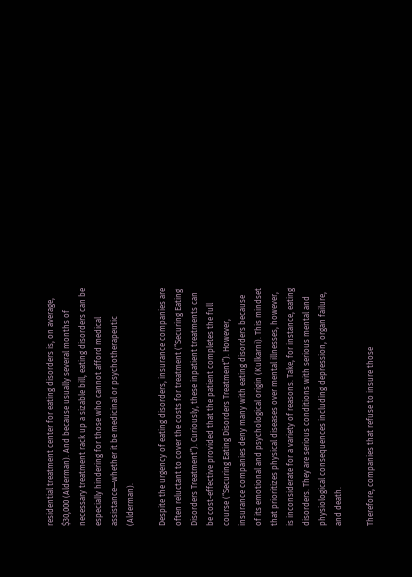residential treatment center for eating disorders is, on average, $30,000 (Alderman). And because usually several months of necessary treatment rack up a sizable bill, eating disorders can be especially hindering for those who cannot afford medical assistance—whether it be medicinal or psychotherapeutic (Alderman).

Despite the urgency of eating disorders, insurance companies are often reluctant to cover the costs for treatment (“Securing Eating Disorders Treatment”). Curiously, these inpatient treatments can be cost-effective provided that the patient completes the full course (“Securing Eating Disorders Treatment”). However, insurance companies deny many with eating disorders because of its emotional and psychological origin (Kulkarni). This mindset that prioritizes physical diseases over mental illnesses, however, is inconsiderate for a variety of reasons. Take, for instance, eating disorders. They are serious conditions with serious mental and physiological consequences including depression, organ failure, and death.

Therefore, companies that refuse to insure those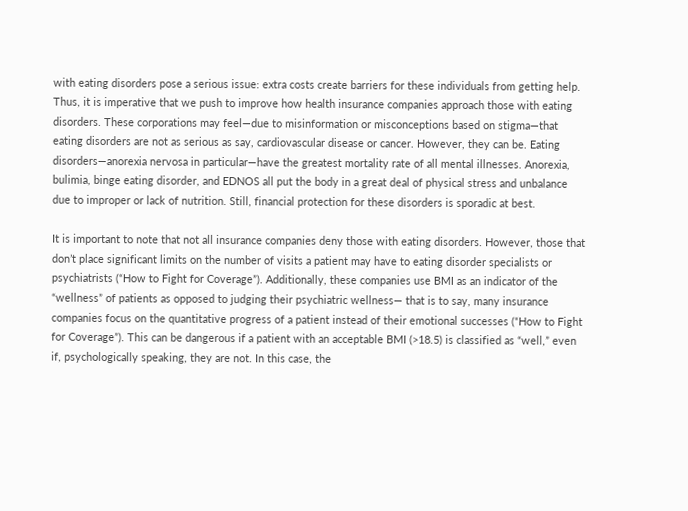with eating disorders pose a serious issue: extra costs create barriers for these individuals from getting help. Thus, it is imperative that we push to improve how health insurance companies approach those with eating disorders. These corporations may feel—due to misinformation or misconceptions based on stigma—that eating disorders are not as serious as say, cardiovascular disease or cancer. However, they can be. Eating disorders—anorexia nervosa in particular—have the greatest mortality rate of all mental illnesses. Anorexia, bulimia, binge eating disorder, and EDNOS all put the body in a great deal of physical stress and unbalance due to improper or lack of nutrition. Still, financial protection for these disorders is sporadic at best.

It is important to note that not all insurance companies deny those with eating disorders. However, those that don’t place significant limits on the number of visits a patient may have to eating disorder specialists or psychiatrists (“How to Fight for Coverage”). Additionally, these companies use BMI as an indicator of the “wellness” of patients as opposed to judging their psychiatric wellness— that is to say, many insurance companies focus on the quantitative progress of a patient instead of their emotional successes (“How to Fight for Coverage”). This can be dangerous if a patient with an acceptable BMI (>18.5) is classified as “well,” even if, psychologically speaking, they are not. In this case, the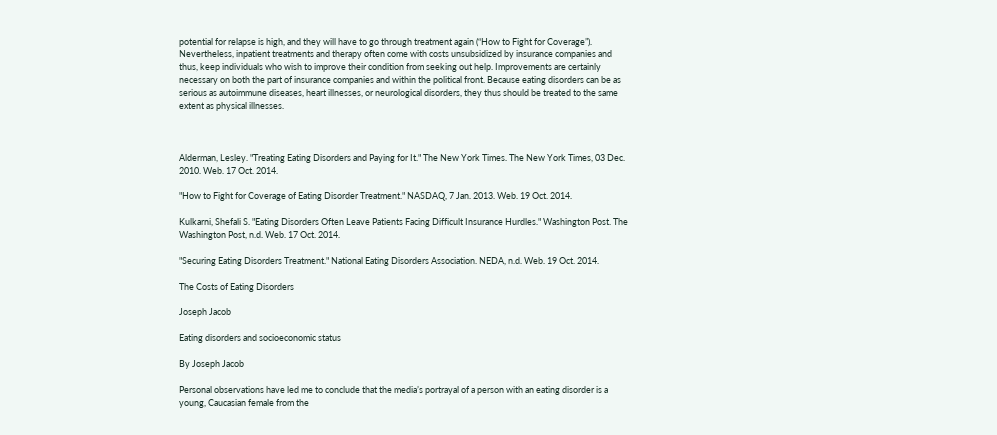potential for relapse is high, and they will have to go through treatment again (“How to Fight for Coverage”). Nevertheless, inpatient treatments and therapy often come with costs unsubsidized by insurance companies and thus, keep individuals who wish to improve their condition from seeking out help. Improvements are certainly necessary on both the part of insurance companies and within the political front. Because eating disorders can be as serious as autoimmune diseases, heart illnesses, or neurological disorders, they thus should be treated to the same extent as physical illnesses.



Alderman, Lesley. "Treating Eating Disorders and Paying for It." The New York Times. The New York Times, 03 Dec. 2010. Web. 17 Oct. 2014.

"How to Fight for Coverage of Eating Disorder Treatment." NASDAQ, 7 Jan. 2013. Web. 19 Oct. 2014.

Kulkarni, Shefali S. "Eating Disorders Often Leave Patients Facing Difficult Insurance Hurdles." Washington Post. The Washington Post, n.d. Web. 17 Oct. 2014.

"Securing Eating Disorders Treatment." National Eating Disorders Association. NEDA, n.d. Web. 19 Oct. 2014.

The Costs of Eating Disorders

Joseph Jacob

Eating disorders and socioeconomic status

By Joseph Jacob

Personal observations have led me to conclude that the media’s portrayal of a person with an eating disorder is a young, Caucasian female from the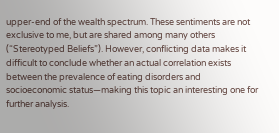upper-end of the wealth spectrum. These sentiments are not exclusive to me, but are shared among many others (“Stereotyped Beliefs”). However, conflicting data makes it difficult to conclude whether an actual correlation exists between the prevalence of eating disorders and socioeconomic status—making this topic an interesting one for further analysis.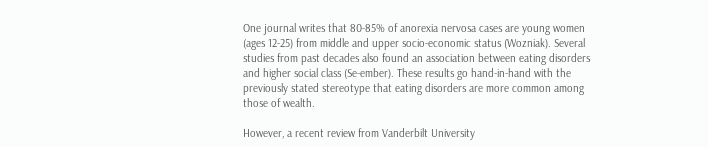One journal writes that 80-85% of anorexia nervosa cases are young women (ages 12-25) from middle and upper socio-economic status (Wozniak). Several studies from past decades also found an association between eating disorders and higher social class (Se-ember). These results go hand-in-hand with the previously stated stereotype that eating disorders are more common among those of wealth.

However, a recent review from Vanderbilt University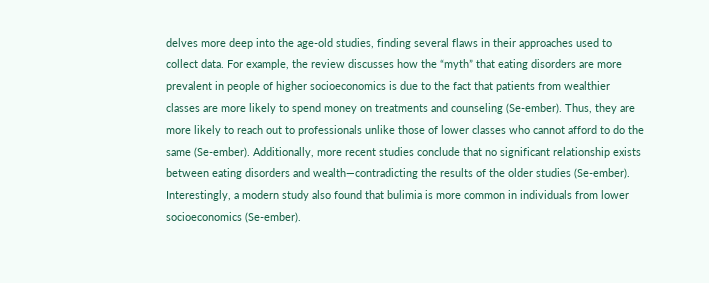delves more deep into the age-old studies, finding several flaws in their approaches used to collect data. For example, the review discusses how the “myth” that eating disorders are more prevalent in people of higher socioeconomics is due to the fact that patients from wealthier classes are more likely to spend money on treatments and counseling (Se-ember). Thus, they are more likely to reach out to professionals unlike those of lower classes who cannot afford to do the same (Se-ember). Additionally, more recent studies conclude that no significant relationship exists between eating disorders and wealth—contradicting the results of the older studies (Se-ember). Interestingly, a modern study also found that bulimia is more common in individuals from lower socioeconomics (Se-ember).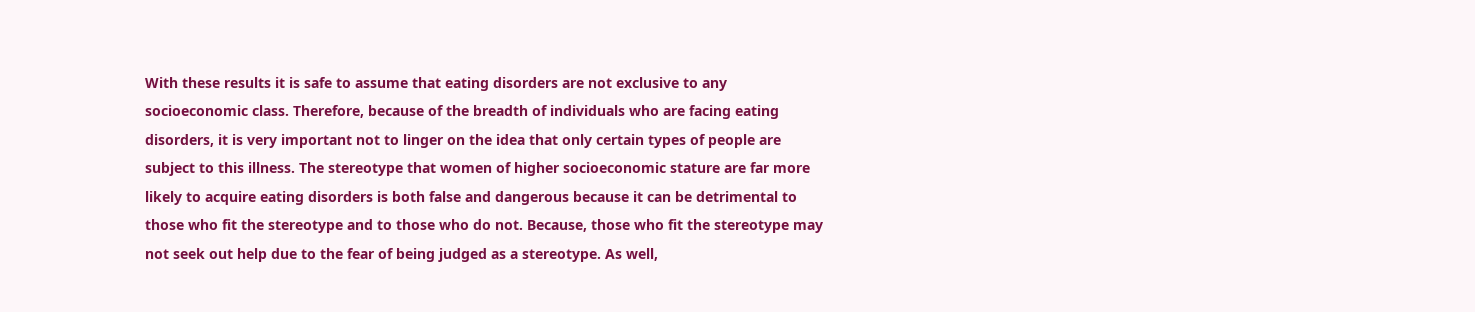With these results it is safe to assume that eating disorders are not exclusive to any socioeconomic class. Therefore, because of the breadth of individuals who are facing eating disorders, it is very important not to linger on the idea that only certain types of people are subject to this illness. The stereotype that women of higher socioeconomic stature are far more likely to acquire eating disorders is both false and dangerous because it can be detrimental to those who fit the stereotype and to those who do not. Because, those who fit the stereotype may not seek out help due to the fear of being judged as a stereotype. As well,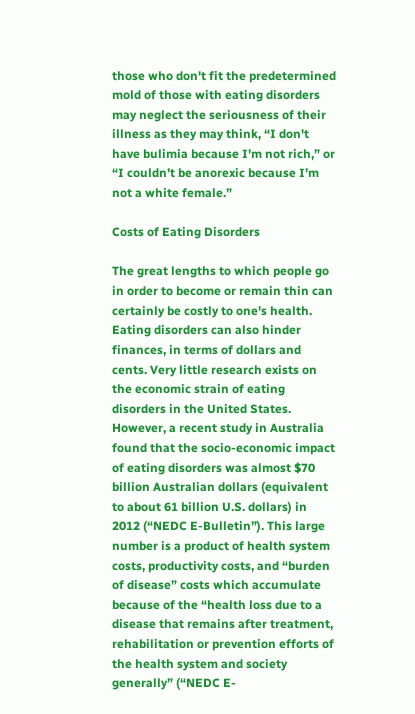those who don't fit the predetermined mold of those with eating disorders may neglect the seriousness of their illness as they may think, “I don't have bulimia because I'm not rich,” or “I couldn’t be anorexic because I’m not a white female.”

Costs of Eating Disorders

The great lengths to which people go in order to become or remain thin can certainly be costly to one's health. Eating disorders can also hinder finances, in terms of dollars and cents. Very little research exists on the economic strain of eating disorders in the United States. However, a recent study in Australia found that the socio-economic impact of eating disorders was almost $70 billion Australian dollars (equivalent to about 61 billion U.S. dollars) in 2012 (“NEDC E-Bulletin”). This large number is a product of health system costs, productivity costs, and “burden of disease” costs which accumulate because of the “health loss due to a disease that remains after treatment, rehabilitation or prevention efforts of the health system and society generally” (“NEDC E-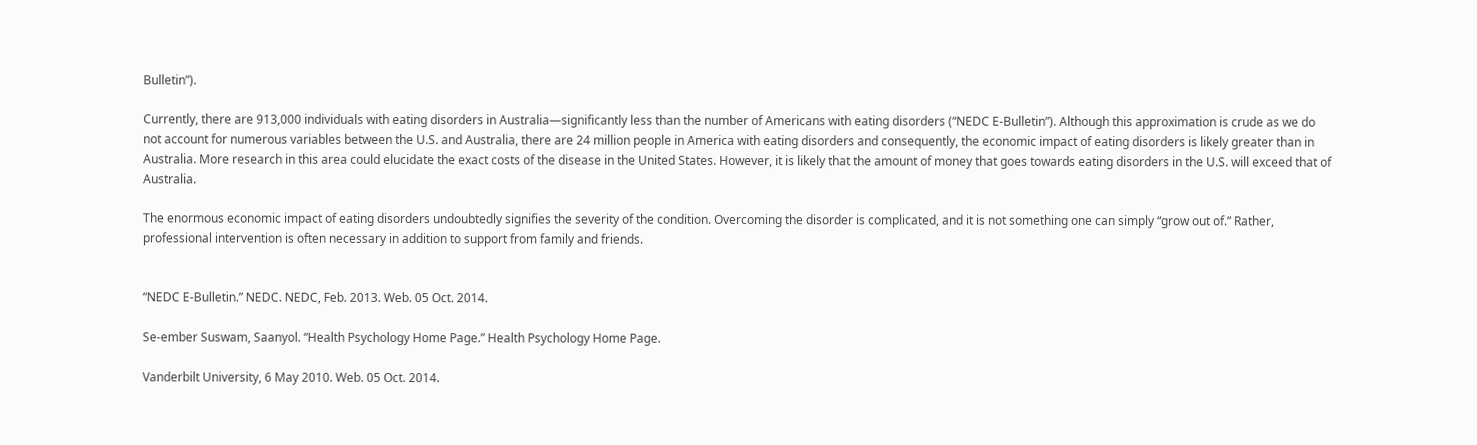Bulletin”).

Currently, there are 913,000 individuals with eating disorders in Australia—significantly less than the number of Americans with eating disorders (“NEDC E-Bulletin”). Although this approximation is crude as we do not account for numerous variables between the U.S. and Australia, there are 24 million people in America with eating disorders and consequently, the economic impact of eating disorders is likely greater than in Australia. More research in this area could elucidate the exact costs of the disease in the United States. However, it is likely that the amount of money that goes towards eating disorders in the U.S. will exceed that of Australia.

The enormous economic impact of eating disorders undoubtedly signifies the severity of the condition. Overcoming the disorder is complicated, and it is not something one can simply “grow out of.” Rather, professional intervention is often necessary in addition to support from family and friends.


“NEDC E-Bulletin.” NEDC. NEDC, Feb. 2013. Web. 05 Oct. 2014.

Se-ember Suswam, Saanyol. “Health Psychology Home Page.” Health Psychology Home Page.

Vanderbilt University, 6 May 2010. Web. 05 Oct. 2014.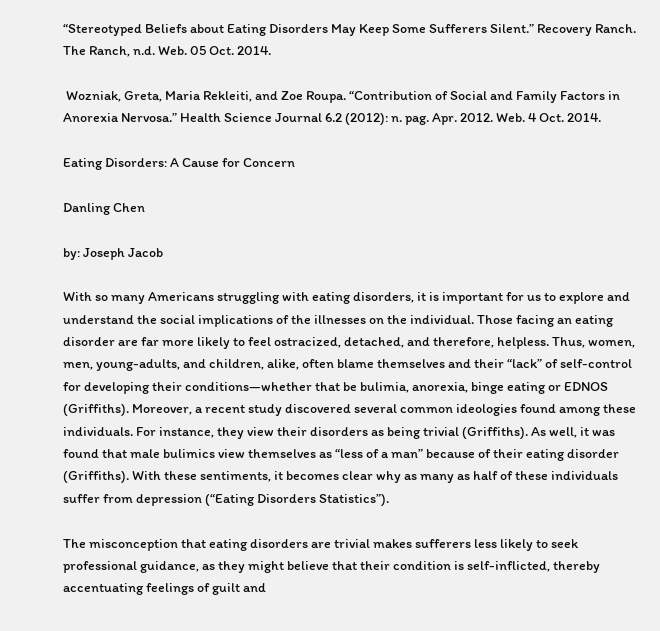“Stereotyped Beliefs about Eating Disorders May Keep Some Sufferers Silent.” Recovery Ranch. The Ranch, n.d. Web. 05 Oct. 2014.

 Wozniak, Greta, Maria Rekleiti, and Zoe Roupa. “Contribution of Social and Family Factors in Anorexia Nervosa.” Health Science Journal 6.2 (2012): n. pag. Apr. 2012. Web. 4 Oct. 2014.

Eating Disorders: A Cause for Concern

Danling Chen

by: Joseph Jacob

With so many Americans struggling with eating disorders, it is important for us to explore and understand the social implications of the illnesses on the individual. Those facing an eating disorder are far more likely to feel ostracized, detached, and therefore, helpless. Thus, women, men, young-adults, and children, alike, often blame themselves and their “lack” of self-control for developing their conditions—whether that be bulimia, anorexia, binge eating or EDNOS (Griffiths). Moreover, a recent study discovered several common ideologies found among these individuals. For instance, they view their disorders as being trivial (Griffiths). As well, it was found that male bulimics view themselves as “less of a man” because of their eating disorder (Griffiths). With these sentiments, it becomes clear why as many as half of these individuals suffer from depression (“Eating Disorders Statistics”).

The misconception that eating disorders are trivial makes sufferers less likely to seek professional guidance, as they might believe that their condition is self-inflicted, thereby accentuating feelings of guilt and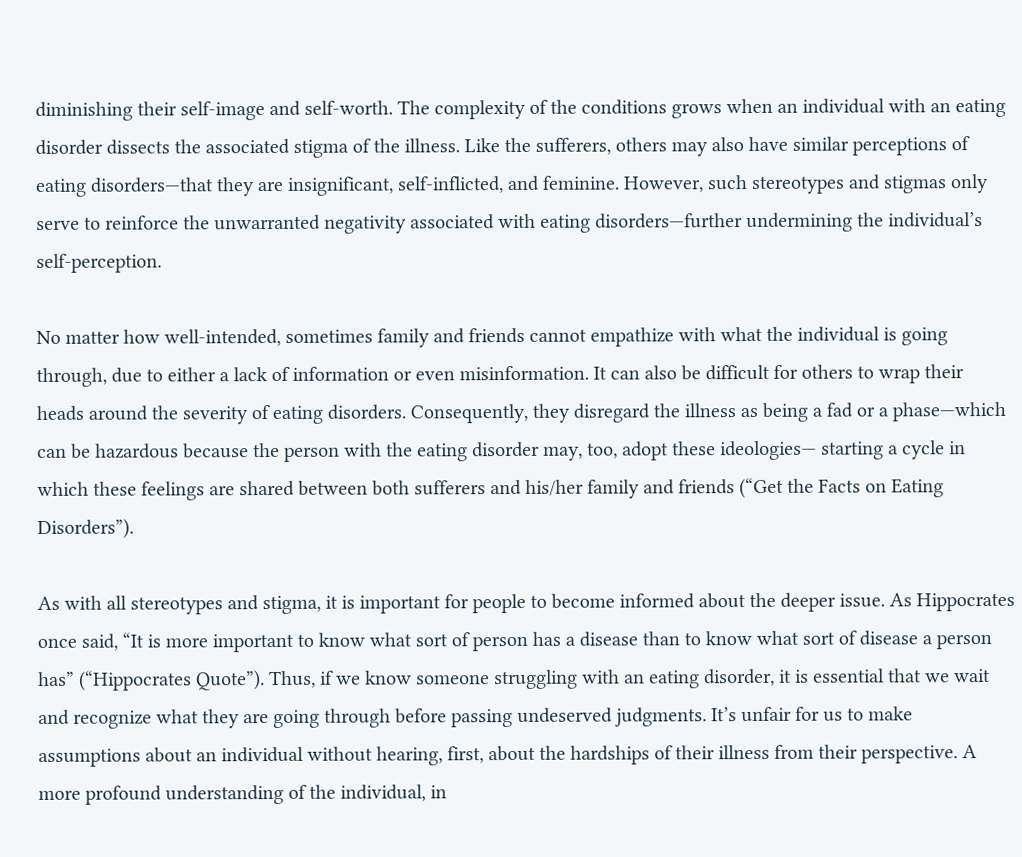diminishing their self-image and self-worth. The complexity of the conditions grows when an individual with an eating disorder dissects the associated stigma of the illness. Like the sufferers, others may also have similar perceptions of eating disorders—that they are insignificant, self-inflicted, and feminine. However, such stereotypes and stigmas only serve to reinforce the unwarranted negativity associated with eating disorders—further undermining the individual’s self-perception.

No matter how well-intended, sometimes family and friends cannot empathize with what the individual is going through, due to either a lack of information or even misinformation. It can also be difficult for others to wrap their heads around the severity of eating disorders. Consequently, they disregard the illness as being a fad or a phase—which can be hazardous because the person with the eating disorder may, too, adopt these ideologies— starting a cycle in which these feelings are shared between both sufferers and his/her family and friends (“Get the Facts on Eating Disorders”).

As with all stereotypes and stigma, it is important for people to become informed about the deeper issue. As Hippocrates once said, “It is more important to know what sort of person has a disease than to know what sort of disease a person has” (“Hippocrates Quote”). Thus, if we know someone struggling with an eating disorder, it is essential that we wait and recognize what they are going through before passing undeserved judgments. It’s unfair for us to make assumptions about an individual without hearing, first, about the hardships of their illness from their perspective. A more profound understanding of the individual, in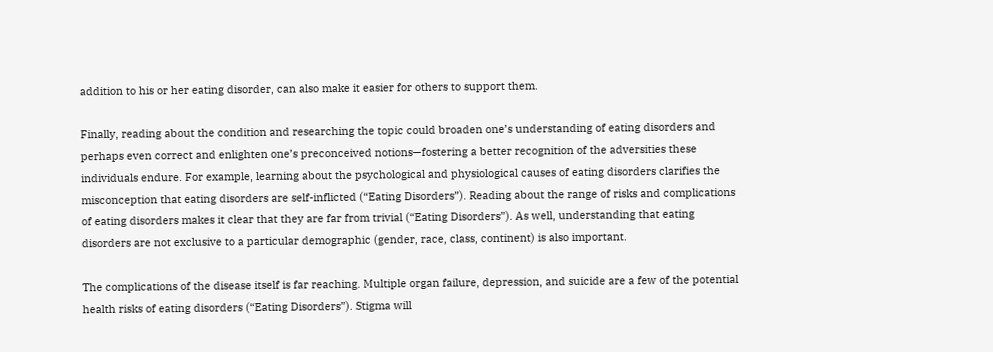addition to his or her eating disorder, can also make it easier for others to support them.

Finally, reading about the condition and researching the topic could broaden one’s understanding of eating disorders and perhaps even correct and enlighten one’s preconceived notions—fostering a better recognition of the adversities these individuals endure. For example, learning about the psychological and physiological causes of eating disorders clarifies the misconception that eating disorders are self-inflicted (“Eating Disorders”). Reading about the range of risks and complications of eating disorders makes it clear that they are far from trivial (“Eating Disorders”). As well, understanding that eating disorders are not exclusive to a particular demographic (gender, race, class, continent) is also important.

The complications of the disease itself is far reaching. Multiple organ failure, depression, and suicide are a few of the potential health risks of eating disorders (“Eating Disorders”). Stigma will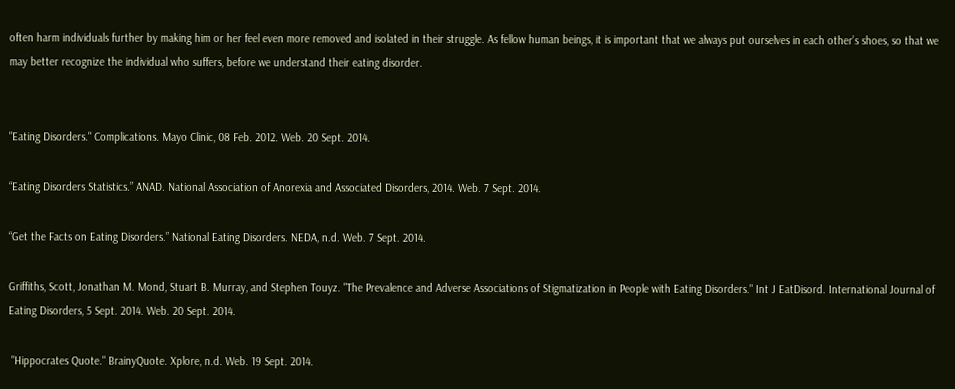often harm individuals further by making him or her feel even more removed and isolated in their struggle. As fellow human beings, it is important that we always put ourselves in each other’s shoes, so that we may better recognize the individual who suffers, before we understand their eating disorder.


"Eating Disorders." Complications. Mayo Clinic, 08 Feb. 2012. Web. 20 Sept. 2014.

“Eating Disorders Statistics.” ANAD. National Association of Anorexia and Associated Disorders, 2014. Web. 7 Sept. 2014.

“Get the Facts on Eating Disorders.” National Eating Disorders. NEDA, n.d. Web. 7 Sept. 2014.

Griffiths, Scott, Jonathan M. Mond, Stuart B. Murray, and Stephen Touyz. "The Prevalence and Adverse Associations of Stigmatization in People with Eating Disorders." Int J EatDisord. International Journal of Eating Disorders, 5 Sept. 2014. Web. 20 Sept. 2014.

 "Hippocrates Quote." BrainyQuote. Xplore, n.d. Web. 19 Sept. 2014.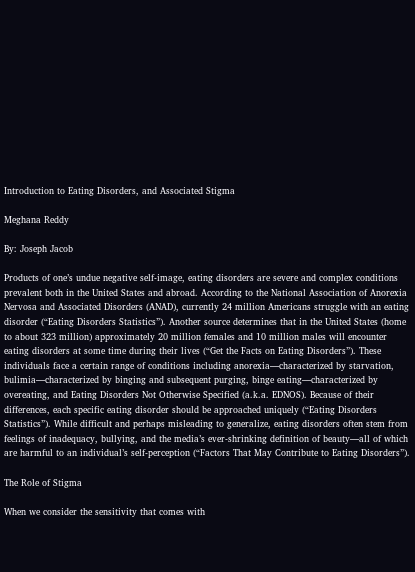Introduction to Eating Disorders, and Associated Stigma

Meghana Reddy

By: Joseph Jacob

Products of one’s undue negative self-image, eating disorders are severe and complex conditions prevalent both in the United States and abroad. According to the National Association of Anorexia Nervosa and Associated Disorders (ANAD), currently 24 million Americans struggle with an eating disorder (“Eating Disorders Statistics”). Another source determines that in the United States (home to about 323 million) approximately 20 million females and 10 million males will encounter eating disorders at some time during their lives (“Get the Facts on Eating Disorders”). These individuals face a certain range of conditions including anorexia—characterized by starvation, bulimia—characterized by binging and subsequent purging, binge eating—characterized by overeating, and Eating Disorders Not Otherwise Specified (a.k.a. EDNOS). Because of their differences, each specific eating disorder should be approached uniquely (“Eating Disorders Statistics”). While difficult and perhaps misleading to generalize, eating disorders often stem from feelings of inadequacy, bullying, and the media’s ever-shrinking definition of beauty—all of which are harmful to an individual’s self-perception (“Factors That May Contribute to Eating Disorders”).

The Role of Stigma

When we consider the sensitivity that comes with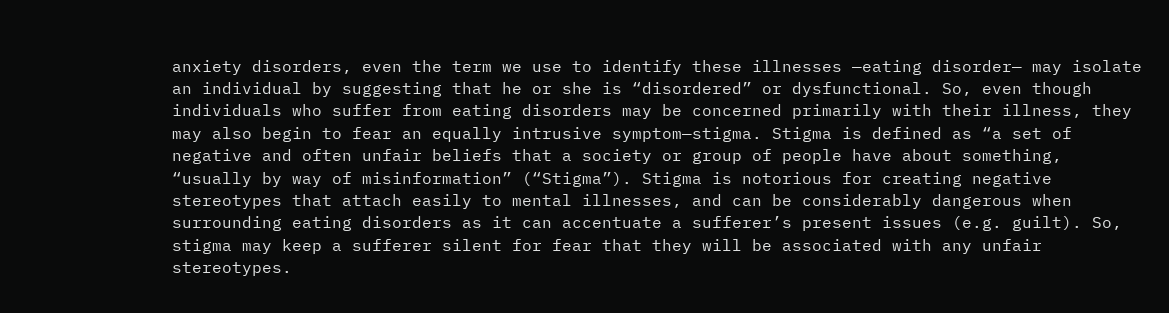anxiety disorders, even the term we use to identify these illnesses —eating disorder— may isolate an individual by suggesting that he or she is “disordered” or dysfunctional. So, even though individuals who suffer from eating disorders may be concerned primarily with their illness, they may also begin to fear an equally intrusive symptom—stigma. Stigma is defined as “a set of negative and often unfair beliefs that a society or group of people have about something, “usually by way of misinformation” (“Stigma”). Stigma is notorious for creating negative stereotypes that attach easily to mental illnesses, and can be considerably dangerous when surrounding eating disorders as it can accentuate a sufferer’s present issues (e.g. guilt). So, stigma may keep a sufferer silent for fear that they will be associated with any unfair stereotypes.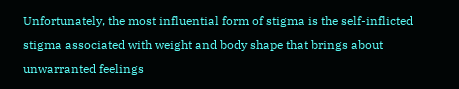Unfortunately, the most influential form of stigma is the self-inflicted stigma associated with weight and body shape that brings about unwarranted feelings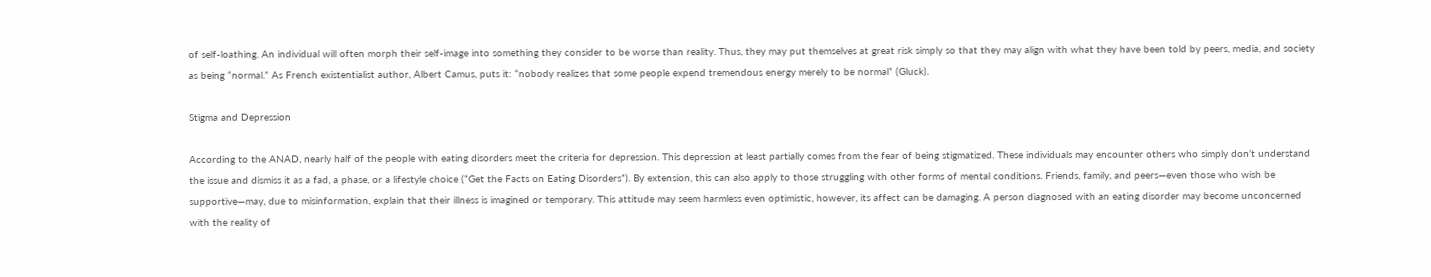of self-loathing. An individual will often morph their self-image into something they consider to be worse than reality. Thus, they may put themselves at great risk simply so that they may align with what they have been told by peers, media, and society as being “normal.” As French existentialist author, Albert Camus, puts it: “nobody realizes that some people expend tremendous energy merely to be normal” (Gluck).

Stigma and Depression

According to the ANAD, nearly half of the people with eating disorders meet the criteria for depression. This depression at least partially comes from the fear of being stigmatized. These individuals may encounter others who simply don’t understand the issue and dismiss it as a fad, a phase, or a lifestyle choice (“Get the Facts on Eating Disorders”). By extension, this can also apply to those struggling with other forms of mental conditions. Friends, family, and peers—even those who wish be supportive—may, due to misinformation, explain that their illness is imagined or temporary. This attitude may seem harmless even optimistic, however, its affect can be damaging. A person diagnosed with an eating disorder may become unconcerned with the reality of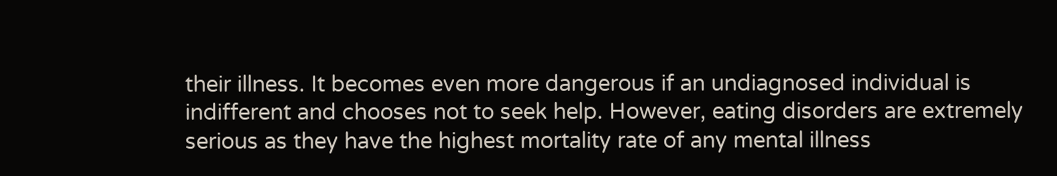their illness. It becomes even more dangerous if an undiagnosed individual is indifferent and chooses not to seek help. However, eating disorders are extremely serious as they have the highest mortality rate of any mental illness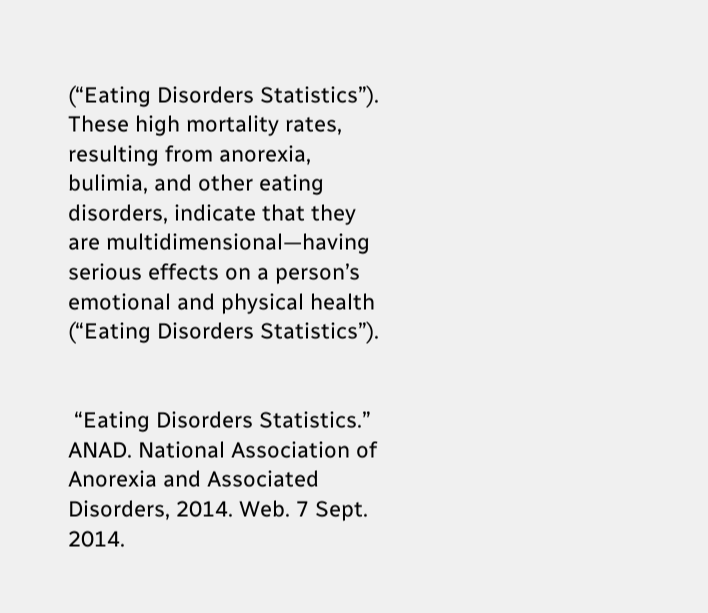(“Eating Disorders Statistics”). These high mortality rates, resulting from anorexia, bulimia, and other eating disorders, indicate that they are multidimensional—having serious effects on a person’s emotional and physical health (“Eating Disorders Statistics”).


 “Eating Disorders Statistics.” ANAD. National Association of Anorexia and Associated Disorders, 2014. Web. 7 Sept. 2014.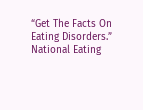“Get The Facts On Eating Disorders.” National Eating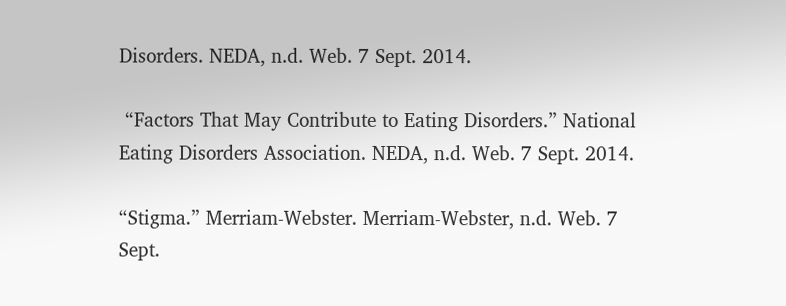Disorders. NEDA, n.d. Web. 7 Sept. 2014.

 “Factors That May Contribute to Eating Disorders.” National Eating Disorders Association. NEDA, n.d. Web. 7 Sept. 2014.

“Stigma.” Merriam-Webster. Merriam-Webster, n.d. Web. 7 Sept.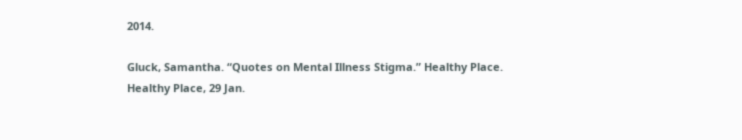2014.

Gluck, Samantha. “Quotes on Mental Illness Stigma.” Healthy Place. Healthy Place, 29 Jan.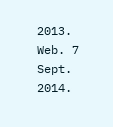2013. Web. 7 Sept. 2014.